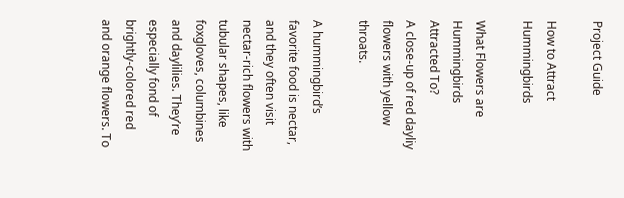Project Guide

How to Attract Hummingbirds

What Flowers are Hummingbirds Attracted To?
A close-up of red dayliy flowers with yellow throats.

A hummingbird’s favorite food is nectar, and they often visit nectar-rich flowers with tubular shapes, like foxgloves, columbines and daylilies. They’re especially fond of brightly-colored red and orange flowers. To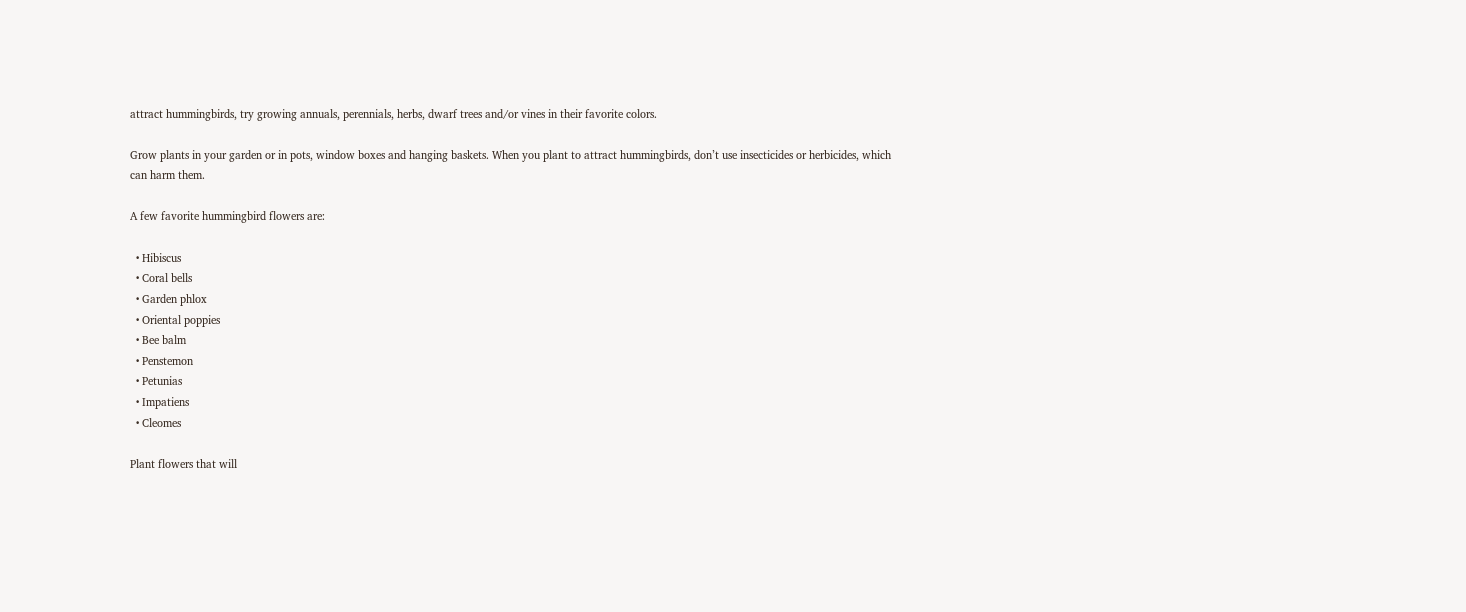attract hummingbirds, try growing annuals, perennials, herbs, dwarf trees and/or vines in their favorite colors.

Grow plants in your garden or in pots, window boxes and hanging baskets. When you plant to attract hummingbirds, don’t use insecticides or herbicides, which can harm them.

A few favorite hummingbird flowers are:

  • Hibiscus
  • Coral bells
  • Garden phlox
  • Oriental poppies
  • Bee balm
  • Penstemon
  • Petunias
  • Impatiens
  • Cleomes

Plant flowers that will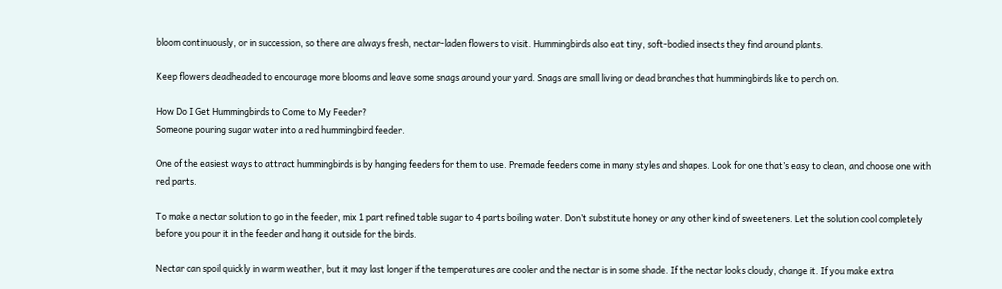bloom continuously, or in succession, so there are always fresh, nectar-laden flowers to visit. Hummingbirds also eat tiny, soft-bodied insects they find around plants.

Keep flowers deadheaded to encourage more blooms and leave some snags around your yard. Snags are small living or dead branches that hummingbirds like to perch on.

How Do I Get Hummingbirds to Come to My Feeder?
Someone pouring sugar water into a red hummingbird feeder.

One of the easiest ways to attract hummingbirds is by hanging feeders for them to use. Premade feeders come in many styles and shapes. Look for one that’s easy to clean, and choose one with red parts.

To make a nectar solution to go in the feeder, mix 1 part refined table sugar to 4 parts boiling water. Don’t substitute honey or any other kind of sweeteners. Let the solution cool completely before you pour it in the feeder and hang it outside for the birds.

Nectar can spoil quickly in warm weather, but it may last longer if the temperatures are cooler and the nectar is in some shade. If the nectar looks cloudy, change it. If you make extra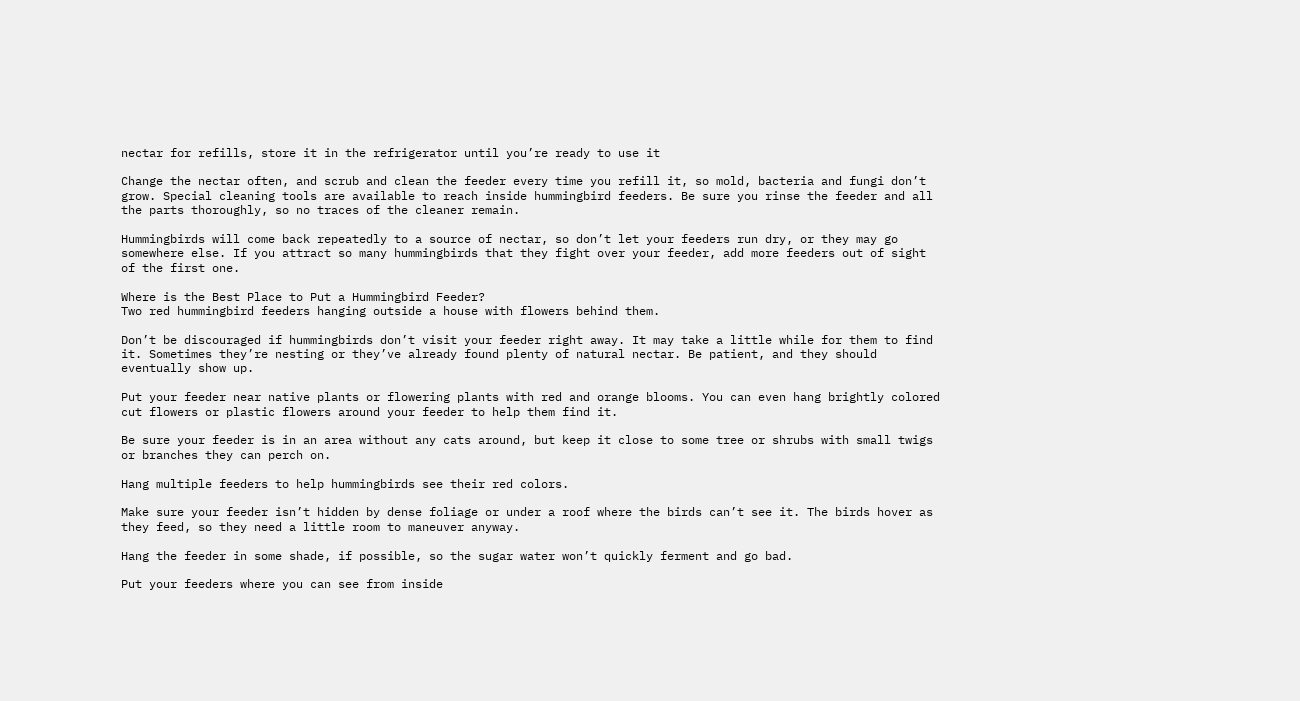nectar for refills, store it in the refrigerator until you’re ready to use it

Change the nectar often, and scrub and clean the feeder every time you refill it, so mold, bacteria and fungi don’t grow. Special cleaning tools are available to reach inside hummingbird feeders. Be sure you rinse the feeder and all the parts thoroughly, so no traces of the cleaner remain.

Hummingbirds will come back repeatedly to a source of nectar, so don’t let your feeders run dry, or they may go somewhere else. If you attract so many hummingbirds that they fight over your feeder, add more feeders out of sight of the first one.

Where is the Best Place to Put a Hummingbird Feeder?
Two red hummingbird feeders hanging outside a house with flowers behind them.

Don’t be discouraged if hummingbirds don’t visit your feeder right away. It may take a little while for them to find it. Sometimes they’re nesting or they’ve already found plenty of natural nectar. Be patient, and they should eventually show up.

Put your feeder near native plants or flowering plants with red and orange blooms. You can even hang brightly colored cut flowers or plastic flowers around your feeder to help them find it.

Be sure your feeder is in an area without any cats around, but keep it close to some tree or shrubs with small twigs or branches they can perch on.

Hang multiple feeders to help hummingbirds see their red colors.

Make sure your feeder isn’t hidden by dense foliage or under a roof where the birds can’t see it. The birds hover as they feed, so they need a little room to maneuver anyway.

Hang the feeder in some shade, if possible, so the sugar water won’t quickly ferment and go bad.

Put your feeders where you can see from inside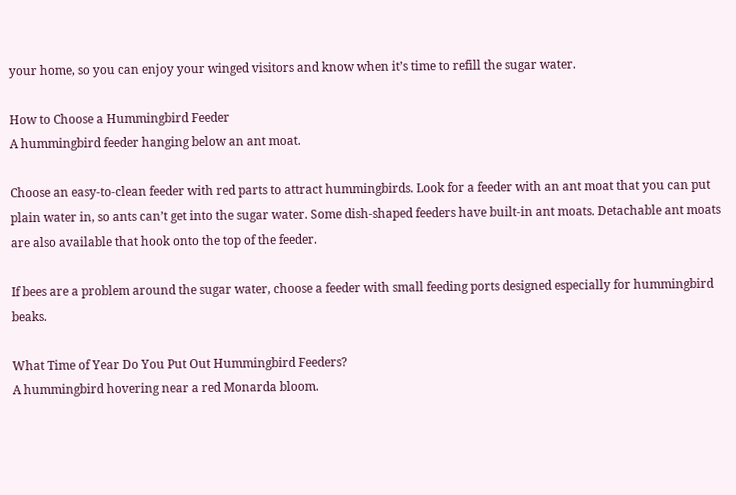your home, so you can enjoy your winged visitors and know when it’s time to refill the sugar water.

How to Choose a Hummingbird Feeder
A hummingbird feeder hanging below an ant moat.

Choose an easy-to-clean feeder with red parts to attract hummingbirds. Look for a feeder with an ant moat that you can put plain water in, so ants can’t get into the sugar water. Some dish-shaped feeders have built-in ant moats. Detachable ant moats are also available that hook onto the top of the feeder.

If bees are a problem around the sugar water, choose a feeder with small feeding ports designed especially for hummingbird beaks.

What Time of Year Do You Put Out Hummingbird Feeders?
A hummingbird hovering near a red Monarda bloom.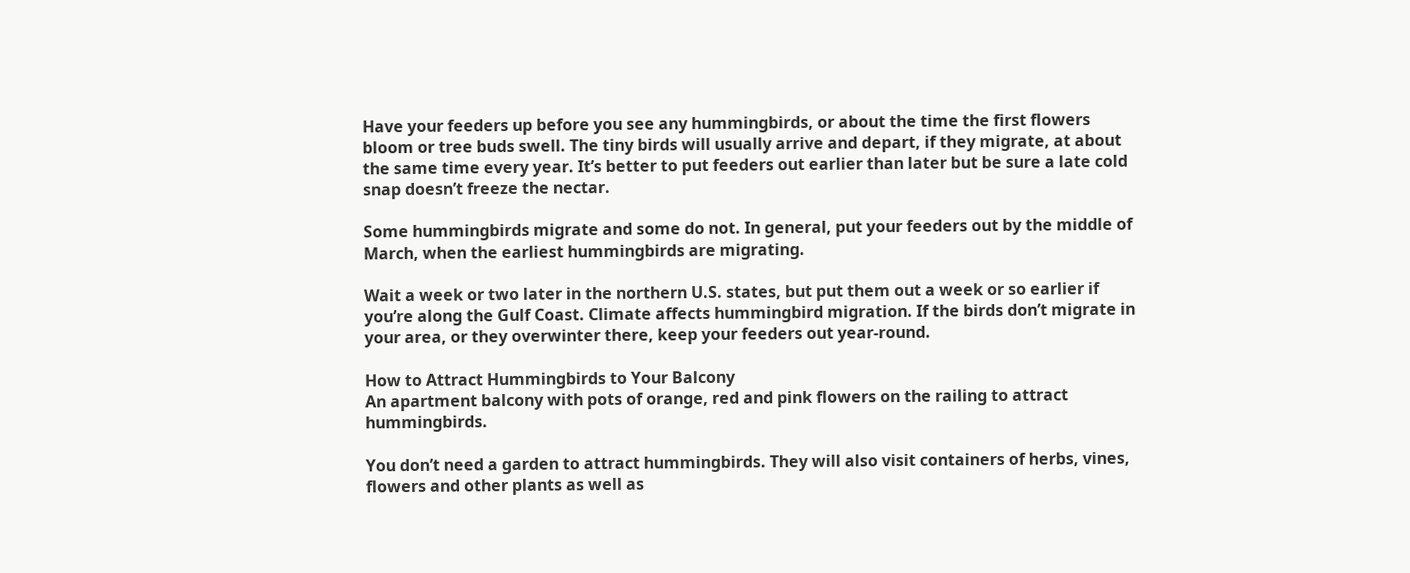Have your feeders up before you see any hummingbirds, or about the time the first flowers bloom or tree buds swell. The tiny birds will usually arrive and depart, if they migrate, at about the same time every year. It’s better to put feeders out earlier than later but be sure a late cold snap doesn’t freeze the nectar.

Some hummingbirds migrate and some do not. In general, put your feeders out by the middle of March, when the earliest hummingbirds are migrating.

Wait a week or two later in the northern U.S. states, but put them out a week or so earlier if you’re along the Gulf Coast. Climate affects hummingbird migration. If the birds don’t migrate in your area, or they overwinter there, keep your feeders out year-round.

How to Attract Hummingbirds to Your Balcony
An apartment balcony with pots of orange, red and pink flowers on the railing to attract hummingbirds.

You don’t need a garden to attract hummingbirds. They will also visit containers of herbs, vines, flowers and other plants as well as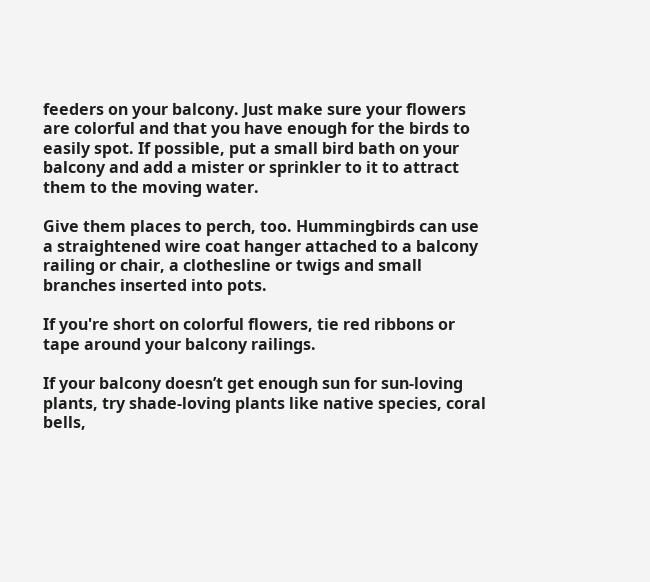feeders on your balcony. Just make sure your flowers are colorful and that you have enough for the birds to easily spot. If possible, put a small bird bath on your balcony and add a mister or sprinkler to it to attract them to the moving water.

Give them places to perch, too. Hummingbirds can use a straightened wire coat hanger attached to a balcony railing or chair, a clothesline or twigs and small branches inserted into pots.

If you're short on colorful flowers, tie red ribbons or tape around your balcony railings.

If your balcony doesn’t get enough sun for sun-loving plants, try shade-loving plants like native species, coral bells,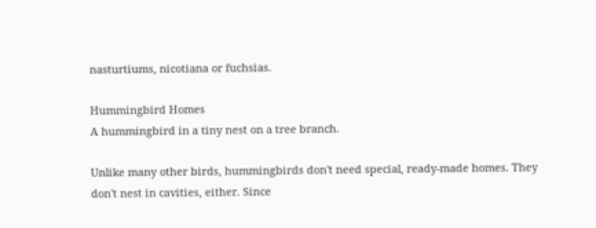nasturtiums, nicotiana or fuchsias.

Hummingbird Homes
A hummingbird in a tiny nest on a tree branch.

Unlike many other birds, hummingbirds don't need special, ready-made homes. They don't nest in cavities, either. Since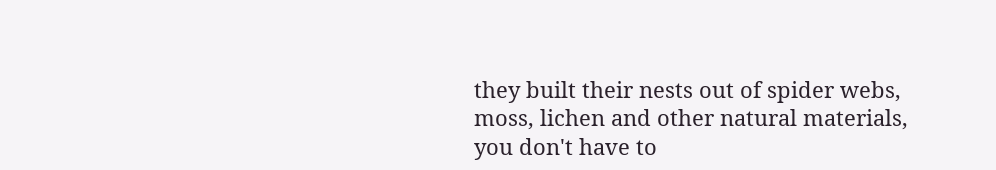they built their nests out of spider webs, moss, lichen and other natural materials, you don't have to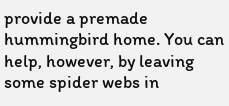provide a premade hummingbird home. You can help, however, by leaving some spider webs in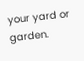your yard or garden.